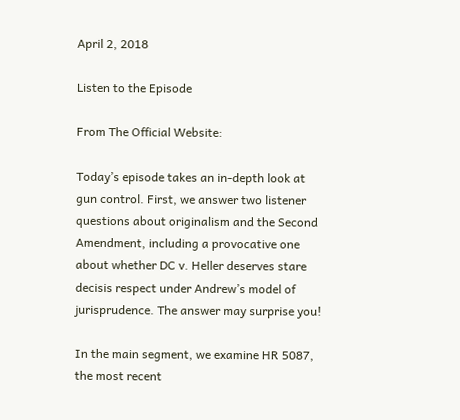April 2, 2018

Listen to the Episode

From The Official Website:

Today’s episode takes an in-depth look at gun control. First, we answer two listener questions about originalism and the Second Amendment, including a provocative one about whether DC v. Heller deserves stare decisis respect under Andrew’s model of jurisprudence. The answer may surprise you!

In the main segment, we examine HR 5087, the most recent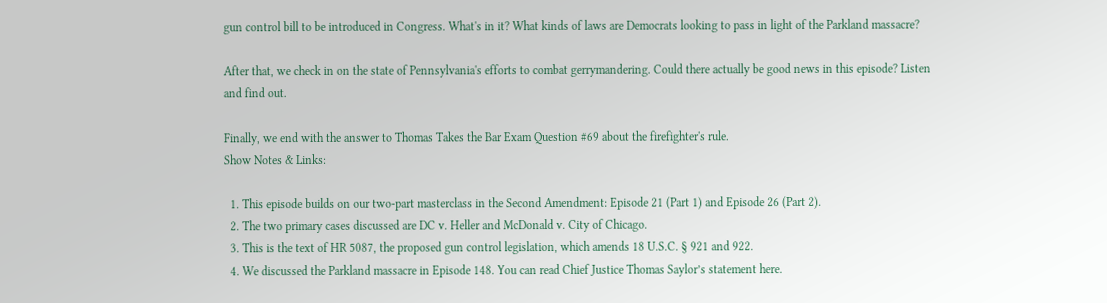gun control bill to be introduced in Congress. What's in it? What kinds of laws are Democrats looking to pass in light of the Parkland massacre?

After that, we check in on the state of Pennsylvania's efforts to combat gerrymandering. Could there actually be good news in this episode? Listen and find out.

Finally, we end with the answer to Thomas Takes the Bar Exam Question #69 about the firefighter's rule.
Show Notes & Links:

  1. This episode builds on our two-part masterclass in the Second Amendment: Episode 21 (Part 1) and Episode 26 (Part 2).
  2. The two primary cases discussed are DC v. Heller and McDonald v. City of Chicago.
  3. This is the text of HR 5087, the proposed gun control legislation, which amends 18 U.S.C. § 921 and 922.
  4. We discussed the Parkland massacre in Episode 148. You can read Chief Justice Thomas Saylor’s statement here.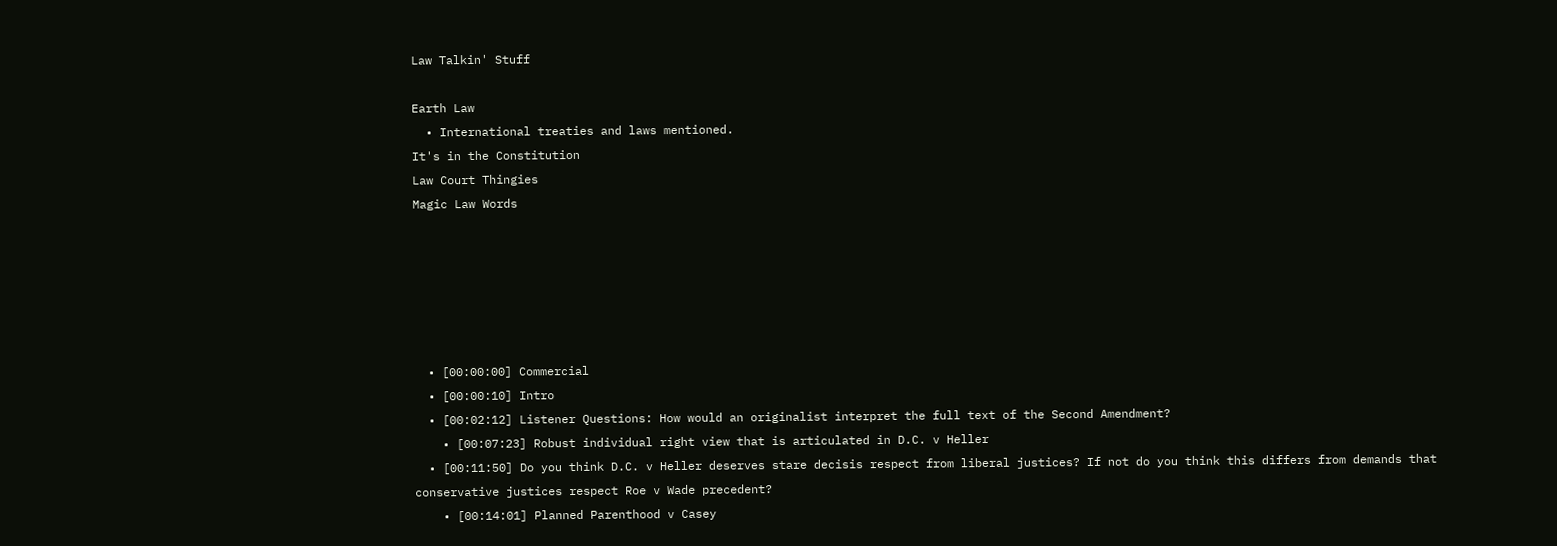Law Talkin' Stuff

Earth Law
  • International treaties and laws mentioned.
It's in the Constitution
Law Court Thingies
Magic Law Words






  • [00:00:00] Commercial
  • [00:00:10] Intro
  • [00:02:12] Listener Questions: How would an originalist interpret the full text of the Second Amendment?
    • [00:07:23] Robust individual right view that is articulated in D.C. v Heller
  • [00:11:50] Do you think D.C. v Heller deserves stare decisis respect from liberal justices? If not do you think this differs from demands that conservative justices respect Roe v Wade precedent?
    • [00:14:01] Planned Parenthood v Casey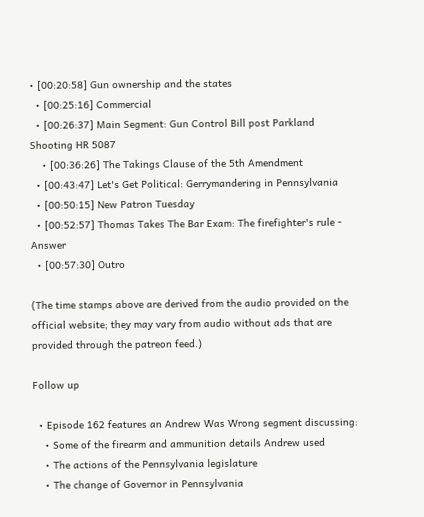• [00:20:58] Gun ownership and the states
  • [00:25:16] Commercial
  • [00:26:37] Main Segment: Gun Control Bill post Parkland Shooting HR 5087
    • [00:36:26] The Takings Clause of the 5th Amendment
  • [00:43:47] Let's Get Political: Gerrymandering in Pennsylvania
  • [00:50:15] New Patron Tuesday
  • [00:52:57] Thomas Takes The Bar Exam: The firefighter's rule - Answer
  • [00:57:30] Outro

(The time stamps above are derived from the audio provided on the official website; they may vary from audio without ads that are provided through the patreon feed.)

Follow up

  • Episode 162 features an Andrew Was Wrong segment discussing:
    • Some of the firearm and ammunition details Andrew used
    • The actions of the Pennsylvania legislature
    • The change of Governor in Pennsylvania